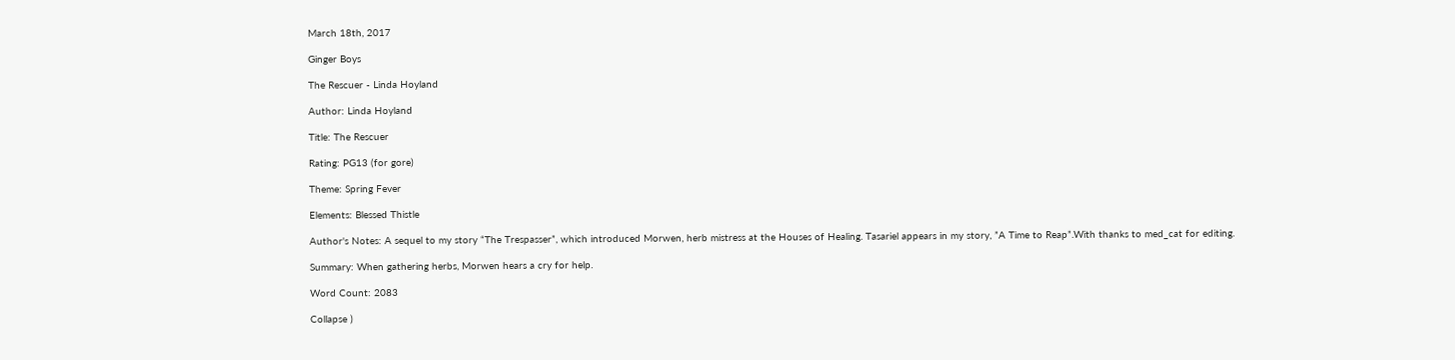March 18th, 2017

Ginger Boys

The Rescuer - Linda Hoyland

Author: Linda Hoyland

Title: The Rescuer

Rating: PG13 (for gore)

Theme: Spring Fever

Elements: Blessed Thistle

Author's Notes: A sequel to my story “The Trespasser”, which introduced Morwen, herb mistress at the Houses of Healing. Tasariel appears in my story, ”A Time to Reap”.With thanks to med_cat for editing.

Summary: When gathering herbs, Morwen hears a cry for help.

Word Count: 2083

Collapse )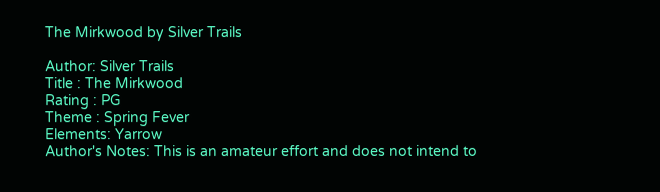The Mirkwood by Silver Trails

Author: Silver Trails
Title : The Mirkwood
Rating : PG
Theme : Spring Fever
Elements: Yarrow
Author's Notes: This is an amateur effort and does not intend to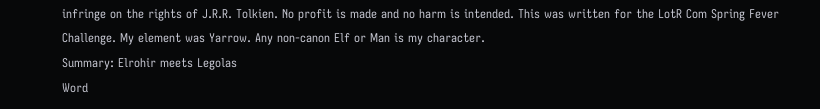infringe on the rights of J.R.R. Tolkien. No profit is made and no harm is intended. This was written for the LotR Com Spring Fever Challenge. My element was Yarrow. Any non-canon Elf or Man is my character.
Summary: Elrohir meets Legolas
Word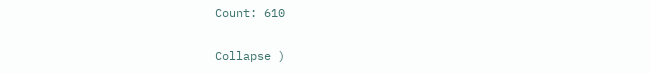Count: 610

Collapse )